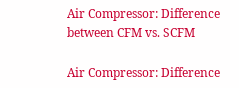Air Compressor: Difference between CFM vs. SCFM

Air Compressor: Difference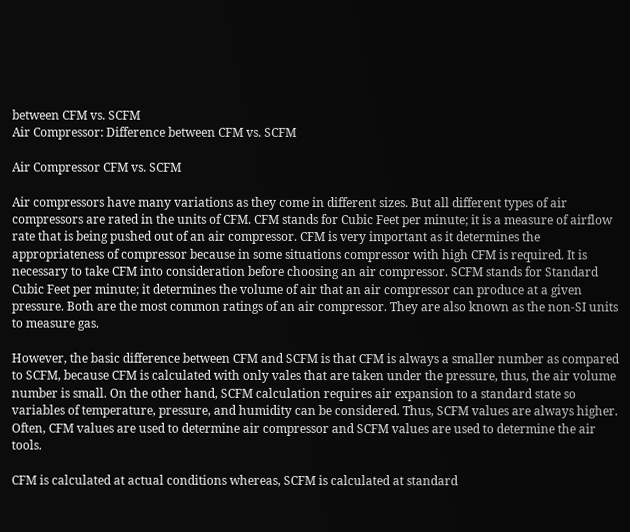between CFM vs. SCFM
Air Compressor: Difference between CFM vs. SCFM

Air Compressor CFM vs. SCFM

Air compressors have many variations as they come in different sizes. But all different types of air compressors are rated in the units of CFM. CFM stands for Cubic Feet per minute; it is a measure of airflow rate that is being pushed out of an air compressor. CFM is very important as it determines the appropriateness of compressor because in some situations compressor with high CFM is required. It is necessary to take CFM into consideration before choosing an air compressor. SCFM stands for Standard Cubic Feet per minute; it determines the volume of air that an air compressor can produce at a given pressure. Both are the most common ratings of an air compressor. They are also known as the non-SI units to measure gas.

However, the basic difference between CFM and SCFM is that CFM is always a smaller number as compared to SCFM, because CFM is calculated with only vales that are taken under the pressure, thus, the air volume number is small. On the other hand, SCFM calculation requires air expansion to a standard state so variables of temperature, pressure, and humidity can be considered. Thus, SCFM values are always higher. Often, CFM values are used to determine air compressor and SCFM values are used to determine the air tools.

CFM is calculated at actual conditions whereas, SCFM is calculated at standard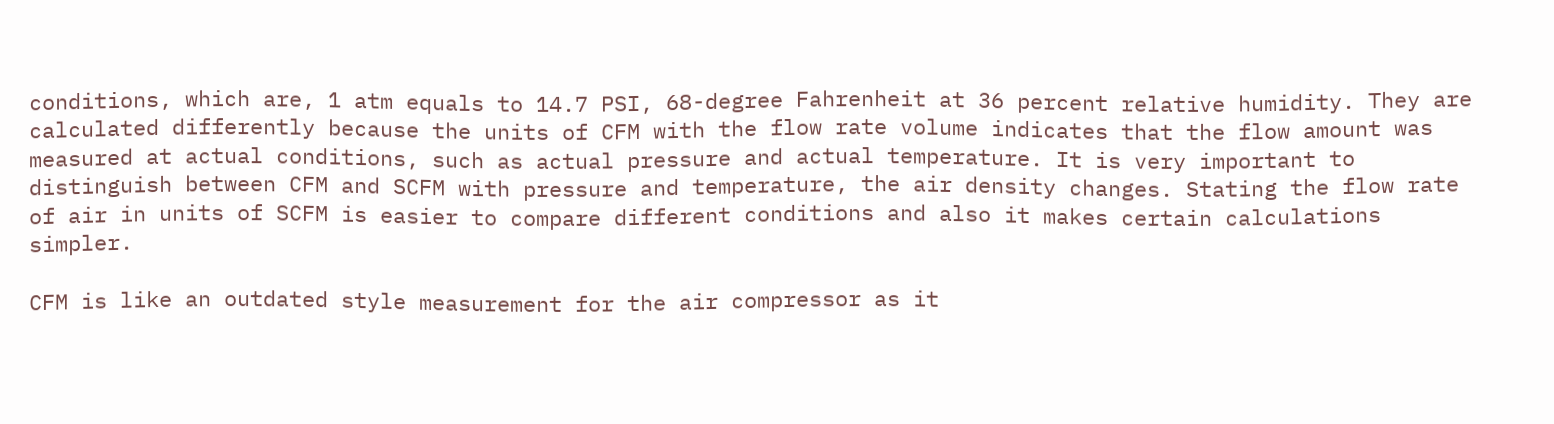conditions, which are, 1 atm equals to 14.7 PSI, 68-degree Fahrenheit at 36 percent relative humidity. They are calculated differently because the units of CFM with the flow rate volume indicates that the flow amount was measured at actual conditions, such as actual pressure and actual temperature. It is very important to distinguish between CFM and SCFM with pressure and temperature, the air density changes. Stating the flow rate of air in units of SCFM is easier to compare different conditions and also it makes certain calculations simpler.

CFM is like an outdated style measurement for the air compressor as it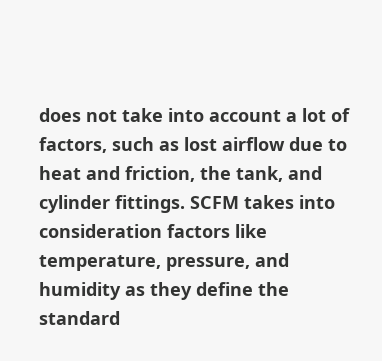does not take into account a lot of factors, such as lost airflow due to heat and friction, the tank, and cylinder fittings. SCFM takes into consideration factors like temperature, pressure, and humidity as they define the standard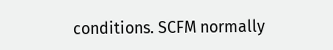conditions. SCFM normally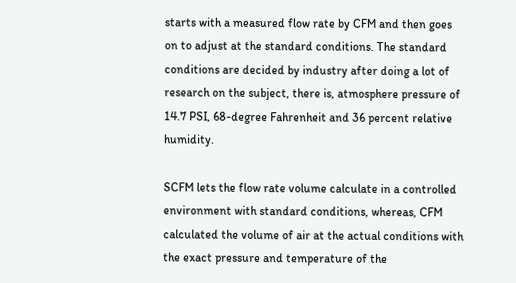starts with a measured flow rate by CFM and then goes on to adjust at the standard conditions. The standard conditions are decided by industry after doing a lot of research on the subject, there is, atmosphere pressure of 14.7 PSI, 68-degree Fahrenheit and 36 percent relative humidity.

SCFM lets the flow rate volume calculate in a controlled environment with standard conditions, whereas, CFM calculated the volume of air at the actual conditions with the exact pressure and temperature of the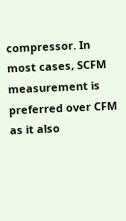compressor. In most cases, SCFM measurement is preferred over CFM as it also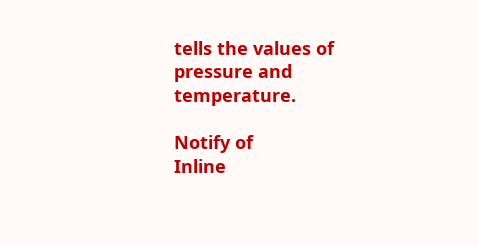tells the values of pressure and temperature.

Notify of
Inline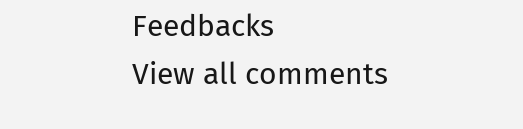Feedbacks
View all comments